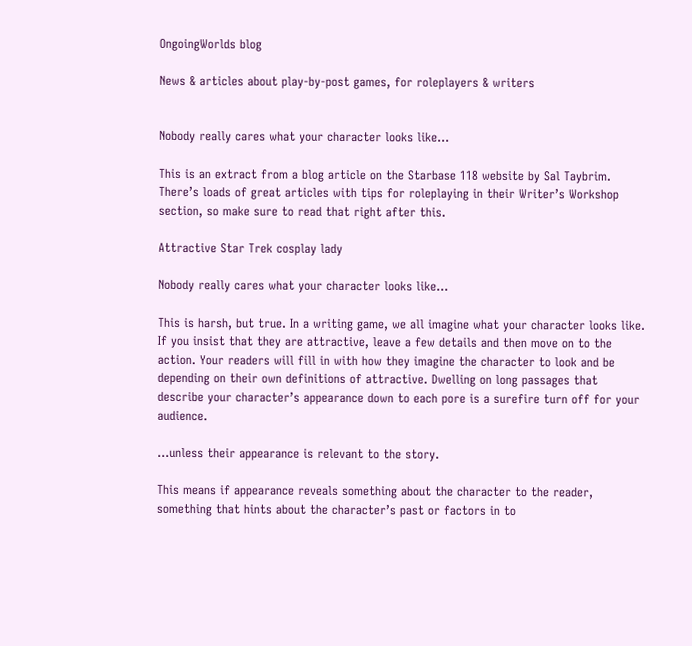OngoingWorlds blog

News & articles about play-by-post games, for roleplayers & writers


Nobody really cares what your character looks like…

This is an extract from a blog article on the Starbase 118 website by Sal Taybrim. There’s loads of great articles with tips for roleplaying in their Writer’s Workshop section, so make sure to read that right after this.

Attractive Star Trek cosplay lady

Nobody really cares what your character looks like…

This is harsh, but true. In a writing game, we all imagine what your character looks like. If you insist that they are attractive, leave a few details and then move on to the action. Your readers will fill in with how they imagine the character to look and be depending on their own definitions of attractive. Dwelling on long passages that describe your character’s appearance down to each pore is a surefire turn off for your audience.

…unless their appearance is relevant to the story.

This means if appearance reveals something about the character to the reader, something that hints about the character’s past or factors in to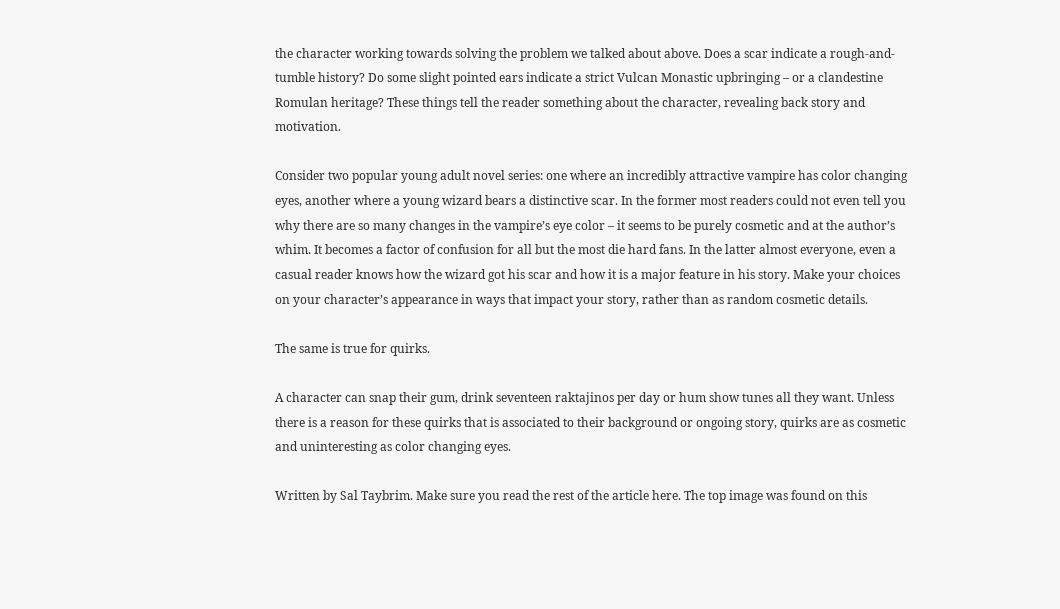the character working towards solving the problem we talked about above. Does a scar indicate a rough-and-tumble history? Do some slight pointed ears indicate a strict Vulcan Monastic upbringing – or a clandestine Romulan heritage? These things tell the reader something about the character, revealing back story and motivation.

Consider two popular young adult novel series: one where an incredibly attractive vampire has color changing eyes, another where a young wizard bears a distinctive scar. In the former most readers could not even tell you why there are so many changes in the vampire’s eye color – it seems to be purely cosmetic and at the author’s whim. It becomes a factor of confusion for all but the most die hard fans. In the latter almost everyone, even a casual reader knows how the wizard got his scar and how it is a major feature in his story. Make your choices on your character’s appearance in ways that impact your story, rather than as random cosmetic details.

The same is true for quirks.

A character can snap their gum, drink seventeen raktajinos per day or hum show tunes all they want. Unless there is a reason for these quirks that is associated to their background or ongoing story, quirks are as cosmetic and uninteresting as color changing eyes.

Written by Sal Taybrim. Make sure you read the rest of the article here. The top image was found on this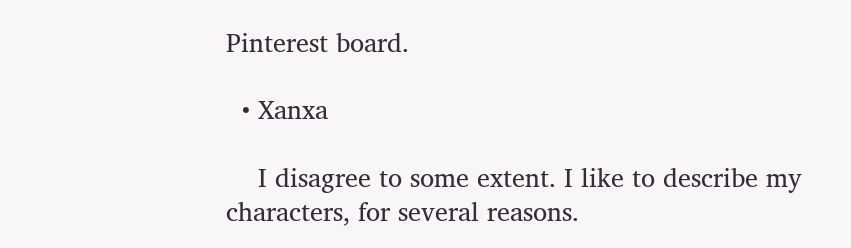Pinterest board.

  • Xanxa

    I disagree to some extent. I like to describe my characters, for several reasons.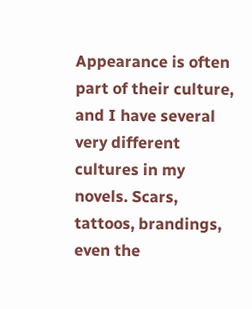Appearance is often part of their culture, and I have several very different cultures in my novels. Scars, tattoos, brandings, even the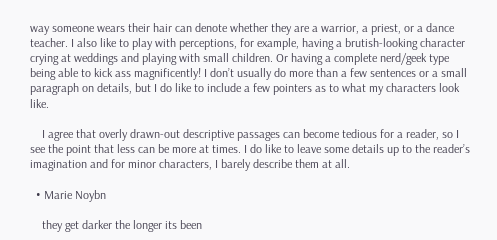way someone wears their hair can denote whether they are a warrior, a priest, or a dance teacher. I also like to play with perceptions, for example, having a brutish-looking character crying at weddings and playing with small children. Or having a complete nerd/geek type being able to kick ass magnificently! I don’t usually do more than a few sentences or a small paragraph on details, but I do like to include a few pointers as to what my characters look like.

    I agree that overly drawn-out descriptive passages can become tedious for a reader, so I see the point that less can be more at times. I do like to leave some details up to the reader’s imagination and for minor characters, I barely describe them at all.

  • Marie Noybn

    they get darker the longer its been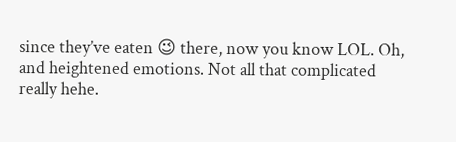since they’ve eaten 😉 there, now you know LOL. Oh, and heightened emotions. Not all that complicated really hehe.